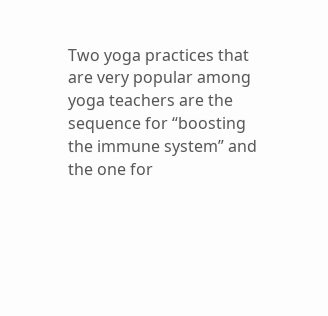Two yoga practices that are very popular among yoga teachers are the sequence for “boosting the immune system” and the one for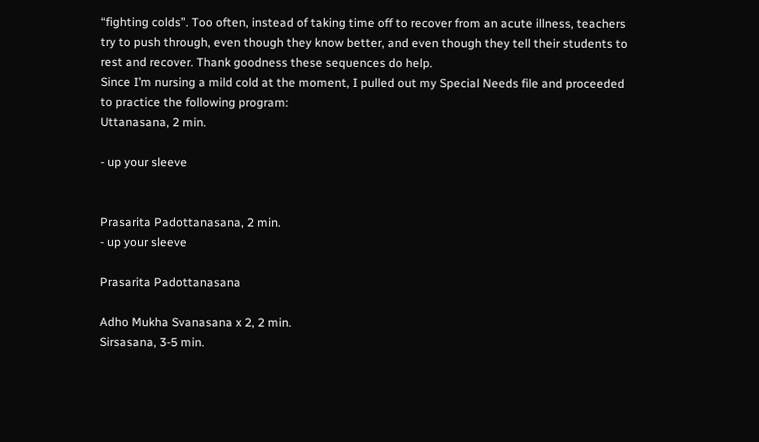“fighting colds”. Too often, instead of taking time off to recover from an acute illness, teachers try to push through, even though they know better, and even though they tell their students to rest and recover. Thank goodness these sequences do help.
Since I’m nursing a mild cold at the moment, I pulled out my Special Needs file and proceeded to practice the following program:
Uttanasana, 2 min.

- up your sleeve


Prasarita Padottanasana, 2 min.
- up your sleeve

Prasarita Padottanasana

Adho Mukha Svanasana x 2, 2 min.
Sirsasana, 3-5 min.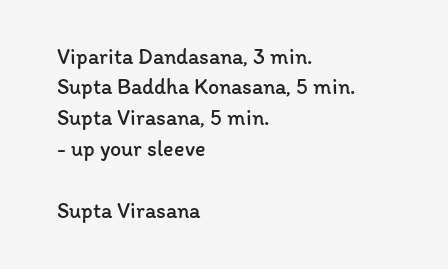Viparita Dandasana, 3 min.
Supta Baddha Konasana, 5 min.
Supta Virasana, 5 min.
- up your sleeve

Supta Virasana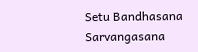Setu Bandhasana Sarvangasana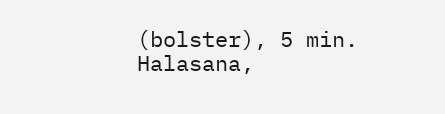(bolster), 5 min.
Halasana,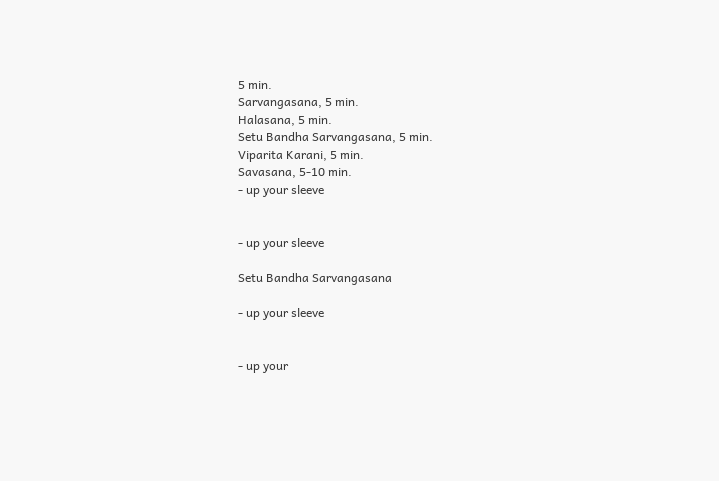5 min.
Sarvangasana, 5 min.
Halasana, 5 min.
Setu Bandha Sarvangasana, 5 min.
Viparita Karani, 5 min.
Savasana, 5-10 min.
- up your sleeve


- up your sleeve

Setu Bandha Sarvangasana

- up your sleeve


- up your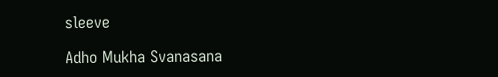sleeve

Adho Mukha Svanasana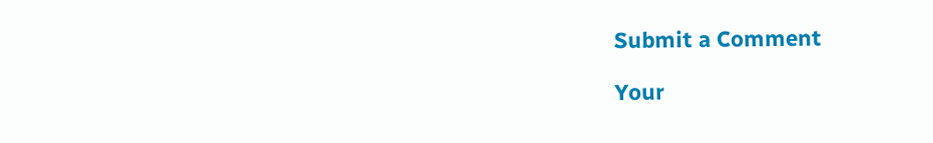Submit a Comment

Your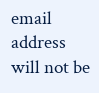email address will not be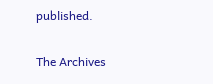published.

The Archives